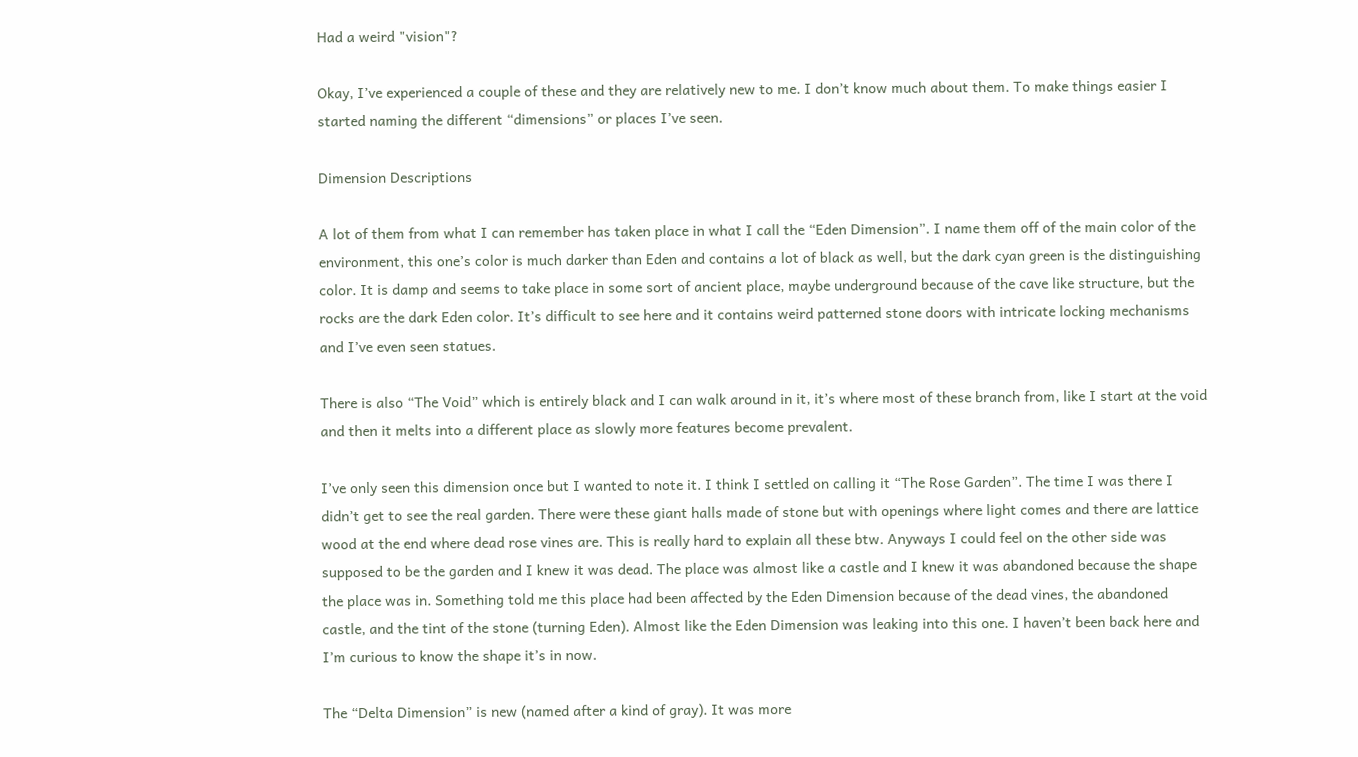Had a weird "vision"?

Okay, I’ve experienced a couple of these and they are relatively new to me. I don’t know much about them. To make things easier I started naming the different “dimensions” or places I’ve seen.

Dimension Descriptions

A lot of them from what I can remember has taken place in what I call the “Eden Dimension”. I name them off of the main color of the environment, this one’s color is much darker than Eden and contains a lot of black as well, but the dark cyan green is the distinguishing color. It is damp and seems to take place in some sort of ancient place, maybe underground because of the cave like structure, but the rocks are the dark Eden color. It’s difficult to see here and it contains weird patterned stone doors with intricate locking mechanisms and I’ve even seen statues.

There is also “The Void” which is entirely black and I can walk around in it, it’s where most of these branch from, like I start at the void and then it melts into a different place as slowly more features become prevalent.

I’ve only seen this dimension once but I wanted to note it. I think I settled on calling it “The Rose Garden”. The time I was there I didn’t get to see the real garden. There were these giant halls made of stone but with openings where light comes and there are lattice wood at the end where dead rose vines are. This is really hard to explain all these btw. Anyways I could feel on the other side was supposed to be the garden and I knew it was dead. The place was almost like a castle and I knew it was abandoned because the shape the place was in. Something told me this place had been affected by the Eden Dimension because of the dead vines, the abandoned castle, and the tint of the stone (turning Eden). Almost like the Eden Dimension was leaking into this one. I haven’t been back here and I’m curious to know the shape it’s in now.

The “Delta Dimension” is new (named after a kind of gray). It was more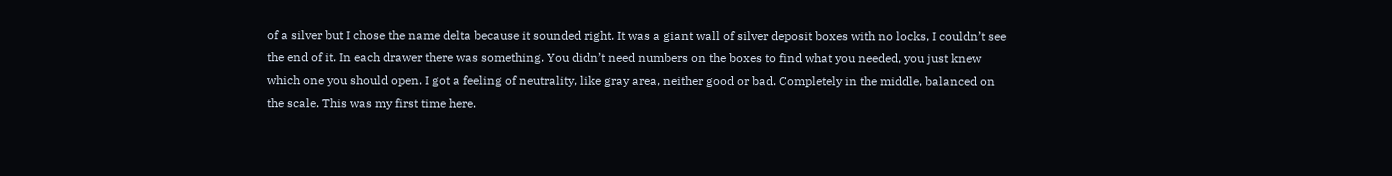of a silver but I chose the name delta because it sounded right. It was a giant wall of silver deposit boxes with no locks, I couldn’t see the end of it. In each drawer there was something. You didn’t need numbers on the boxes to find what you needed, you just knew which one you should open. I got a feeling of neutrality, like gray area, neither good or bad. Completely in the middle, balanced on the scale. This was my first time here.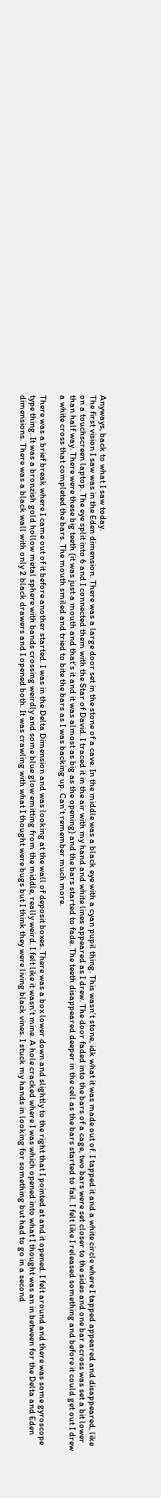Anyways, back to what I saw today.
The first vision I saw was in the Eden dimension. There was a large door set in the stone of a cave. In the middle was a black eye with a cyan pupil thing. This wasn’t stone, idk what it was made out of. I tapped it and a white circle where I tapped appeared and disappeared, like on a touchscreen laptop. The eye split into 6 and I connected them with the Star of David. I traced it in the air with my hand and white lines appeared as I drew. The door faded into the bars of a cage, two bars were set closer to the sides and one bar across was set a bit lower than half way. There were these big teeth (it was just a mouth and that’s it and it was almost as big as the opening) and the bars started to fade. The teeth disappeared deeper in the cell as the bars started to fail. I felt like I released something and before it could get out I drew a white cross that completed the bars. The mouth smiled and tried to bite the bars as I was backing up. Can’t remember much more.

There was a brief break where I came out of it before another started. I was in the Delta Dimension and was looking at the wall of deposit boxes. There was a box lower down and slightly to the right that I pointed at and it opened. I felt around and there was some gyroscope type thing. It was a bronzish gold hollow metal sphere with bands crossing weirdly and some blue glow emitting from the middle, really weird. I felt like it wasn’t mine. A hole cracked where I was which opened into what I thought was an in between for the Delta and Eden dimensions. There was a black wall with only 2 black drawers and I opened both. It was crawling with what I thought were bugs but I think they were living black vines. I stuck my hands in looking for something but had to go in a second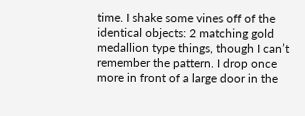time. I shake some vines off of the identical objects: 2 matching gold medallion type things, though I can’t remember the pattern. I drop once more in front of a large door in the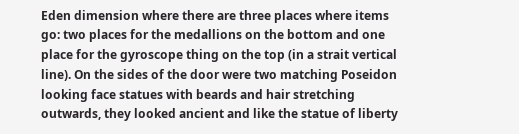Eden dimension where there are three places where items go: two places for the medallions on the bottom and one place for the gyroscope thing on the top (in a strait vertical line). On the sides of the door were two matching Poseidon looking face statues with beards and hair stretching outwards, they looked ancient and like the statue of liberty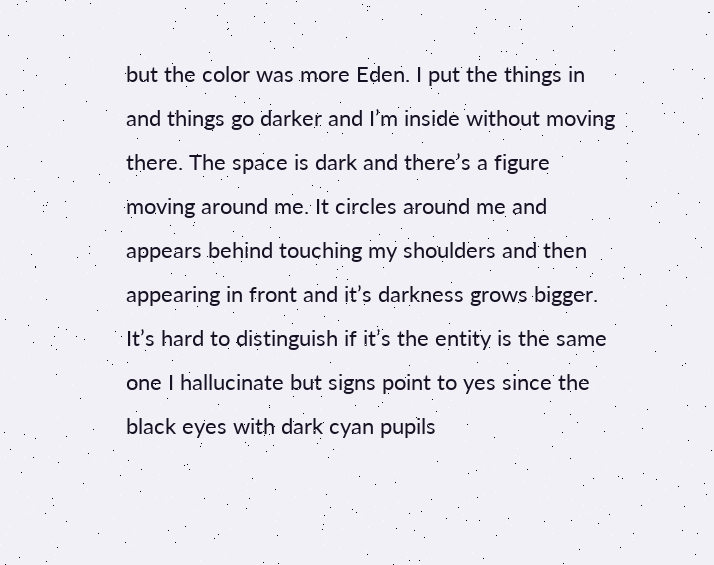but the color was more Eden. I put the things in and things go darker and I’m inside without moving there. The space is dark and there’s a figure moving around me. It circles around me and appears behind touching my shoulders and then appearing in front and it’s darkness grows bigger. It’s hard to distinguish if it’s the entity is the same one I hallucinate but signs point to yes since the black eyes with dark cyan pupils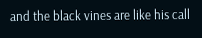and the black vines are like his call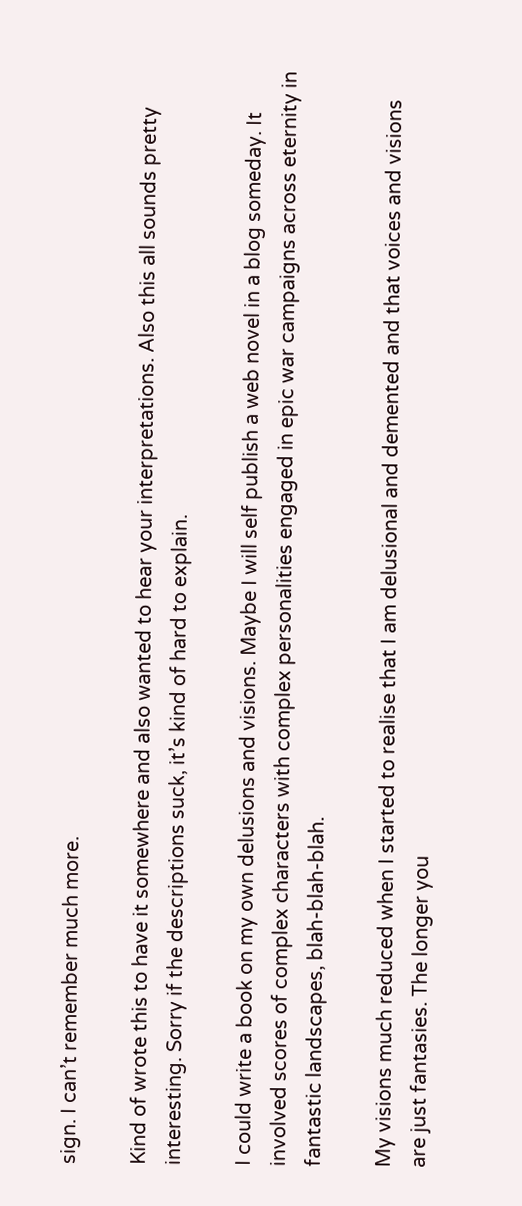sign. I can’t remember much more.

Kind of wrote this to have it somewhere and also wanted to hear your interpretations. Also this all sounds pretty interesting. Sorry if the descriptions suck, it’s kind of hard to explain.

I could write a book on my own delusions and visions. Maybe I will self publish a web novel in a blog someday. It involved scores of complex characters with complex personalities engaged in epic war campaigns across eternity in fantastic landscapes, blah-blah-blah.

My visions much reduced when I started to realise that I am delusional and demented and that voices and visions are just fantasies. The longer you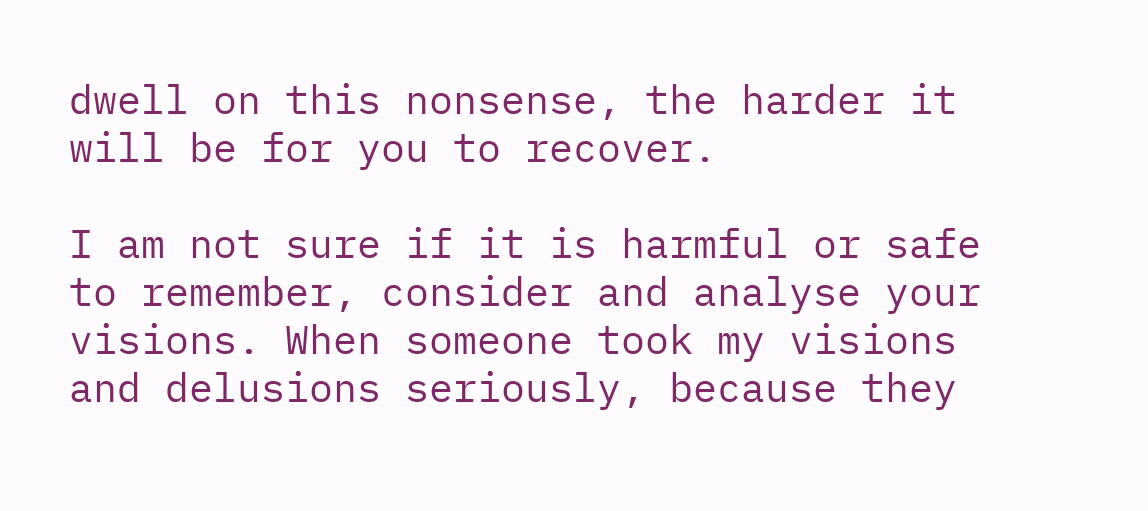dwell on this nonsense, the harder it will be for you to recover.

I am not sure if it is harmful or safe to remember, consider and analyse your visions. When someone took my visions and delusions seriously, because they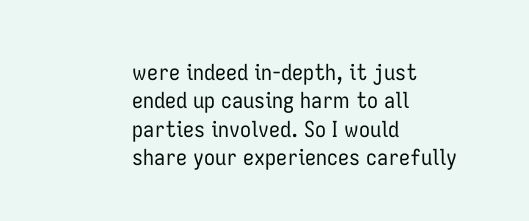were indeed in-depth, it just ended up causing harm to all parties involved. So I would share your experiences carefully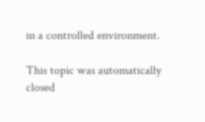in a controlled environment.

This topic was automatically closed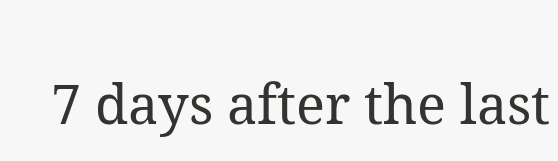7 days after the last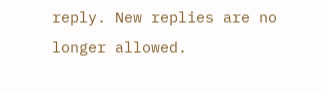reply. New replies are no longer allowed.